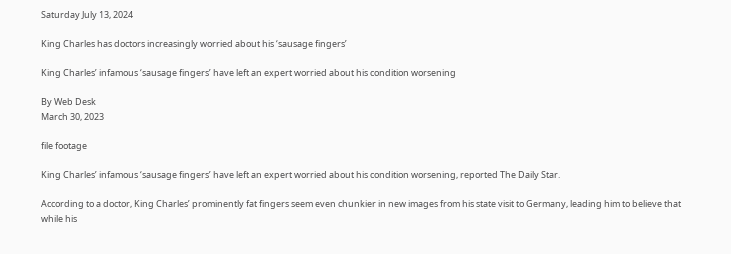Saturday July 13, 2024

King Charles has doctors increasingly worried about his ‘sausage fingers’

King Charles’ infamous ‘sausage fingers’ have left an expert worried about his condition worsening

By Web Desk
March 30, 2023

file footage

King Charles’ infamous ‘sausage fingers’ have left an expert worried about his condition worsening, reported The Daily Star.

According to a doctor, King Charles’ prominently fat fingers seem even chunkier in new images from his state visit to Germany, leading him to believe that while his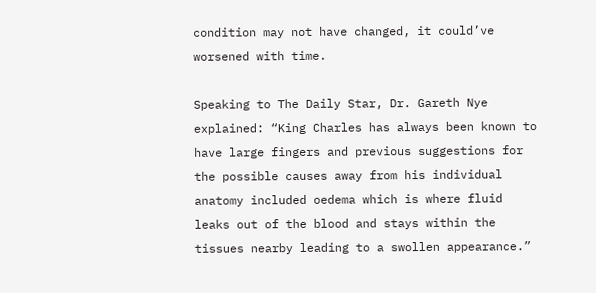condition may not have changed, it could’ve worsened with time.

Speaking to The Daily Star, Dr. Gareth Nye explained: “King Charles has always been known to have large fingers and previous suggestions for the possible causes away from his individual anatomy included oedema which is where fluid leaks out of the blood and stays within the tissues nearby leading to a swollen appearance.”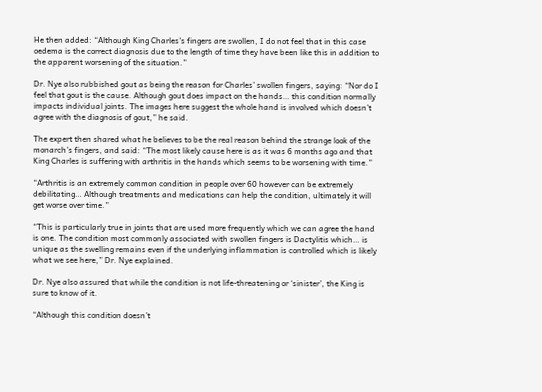He then added: “Although King Charles's fingers are swollen, I do not feel that in this case oedema is the correct diagnosis due to the length of time they have been like this in addition to the apparent worsening of the situation.”

Dr. Nye also rubbished gout as being the reason for Charles’ swollen fingers, saying: “Nor do I feel that gout is the cause. Although gout does impact on the hands… this condition normally impacts individual joints. The images here suggest the whole hand is involved which doesn’t agree with the diagnosis of gout,” he said.

The expert then shared what he believes to be the real reason behind the strange look of the monarch’s fingers, and said: “The most likely cause here is as it was 6 months ago and that King Charles is suffering with arthritis in the hands which seems to be worsening with time.”

“Arthritis is an extremely common condition in people over 60 however can be extremely debilitating… Although treatments and medications can help the condition, ultimately it will get worse over time.”

“This is particularly true in joints that are used more frequently which we can agree the hand is one. The condition most commonly associated with swollen fingers is Dactylitis which… is unique as the swelling remains even if the underlying inflammation is controlled which is likely what we see here,” Dr. Nye explained.

Dr. Nye also assured that while the condition is not life-threatening or ‘sinister’, the King is sure to know of it.

“Although this condition doesn’t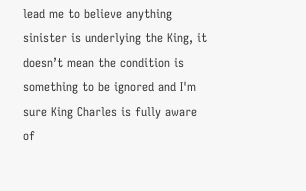lead me to believe anything sinister is underlying the King, it doesn’t mean the condition is something to be ignored and I'm sure King Charles is fully aware of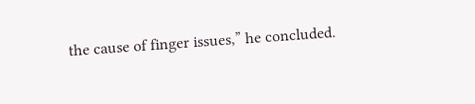the cause of finger issues,” he concluded.